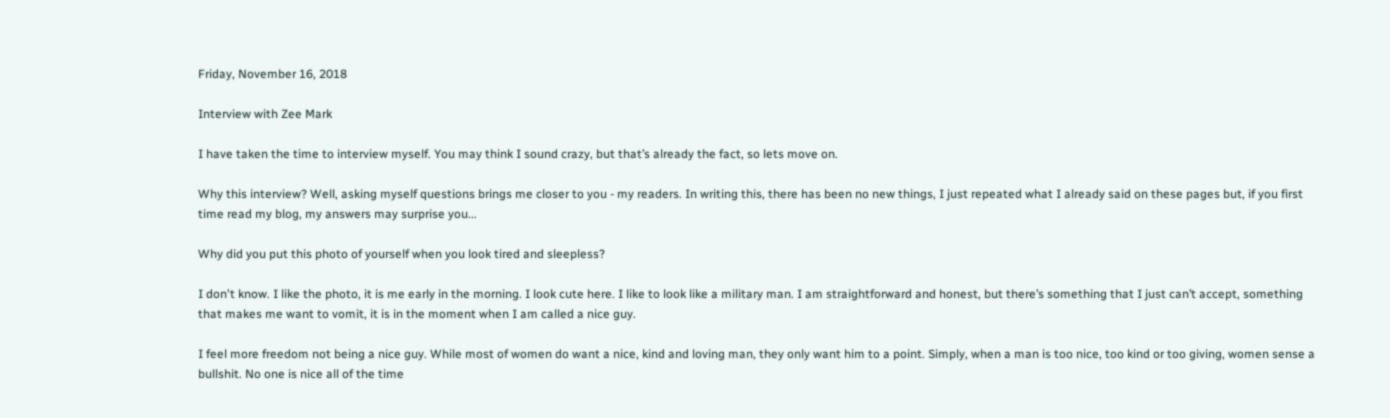Friday, November 16, 2018

Interview with Zee Mark

I have taken the time to interview myself. You may think I sound crazy, but that’s already the fact, so lets move on.

Why this interview? Well, asking myself questions brings me closer to you - my readers. In writing this, there has been no new things, I just repeated what I already said on these pages but, if you first time read my blog, my answers may surprise you...

Why did you put this photo of yourself when you look tired and sleepless?

I don't know. I like the photo, it is me early in the morning. I look cute here. I like to look like a military man. I am straightforward and honest, but there’s something that I just can’t accept, something that makes me want to vomit, it is in the moment when I am called a nice guy.

I feel more freedom not being a nice guy. While most of women do want a nice, kind and loving man, they only want him to a point. Simply, when a man is too nice, too kind or too giving, women sense a bullshit. No one is nice all of the time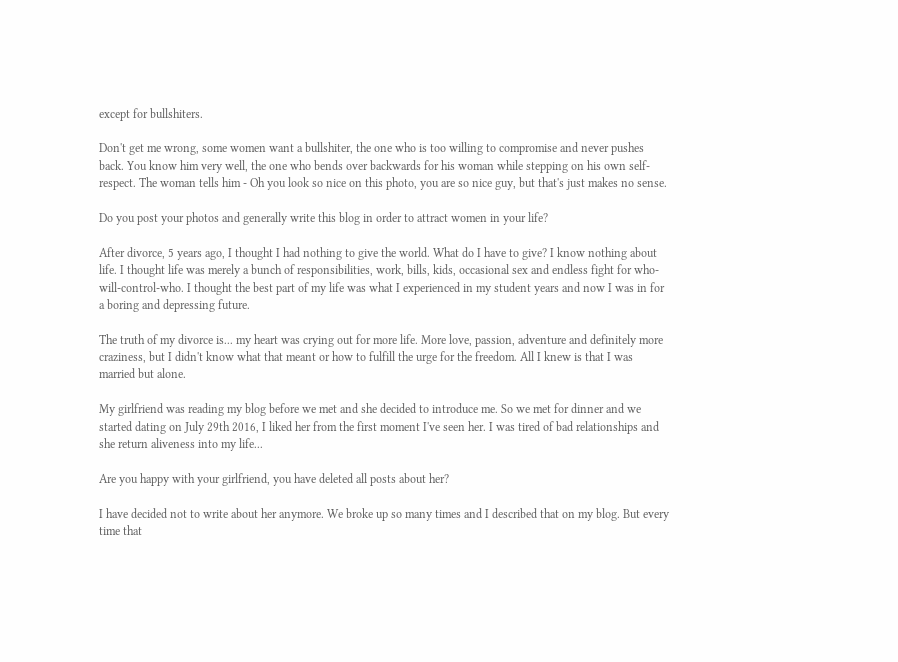except for bullshiters.

Don't get me wrong, some women want a bullshiter, the one who is too willing to compromise and never pushes back. You know him very well, the one who bends over backwards for his woman while stepping on his own self-respect. The woman tells him - Oh you look so nice on this photo, you are so nice guy, but that's just makes no sense.

Do you post your photos and generally write this blog in order to attract women in your life?

After divorce, 5 years ago, I thought I had nothing to give the world. What do I have to give? I know nothing about life. I thought life was merely a bunch of responsibilities, work, bills, kids, occasional sex and endless fight for who-will-control-who. I thought the best part of my life was what I experienced in my student years and now I was in for a boring and depressing future.

The truth of my divorce is... my heart was crying out for more life. More love, passion, adventure and definitely more craziness, but I didn't know what that meant or how to fulfill the urge for the freedom. All I knew is that I was married but alone.

My girlfriend was reading my blog before we met and she decided to introduce me. So we met for dinner and we started dating on July 29th 2016, I liked her from the first moment I've seen her. I was tired of bad relationships and she return aliveness into my life...

Are you happy with your girlfriend, you have deleted all posts about her?

I have decided not to write about her anymore. We broke up so many times and I described that on my blog. But every time that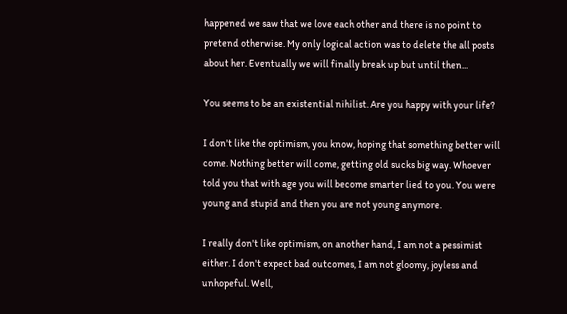happened we saw that we love each other and there is no point to pretend otherwise. My only logical action was to delete the all posts about her. Eventually we will finally break up but until then...

You seems to be an existential nihilist. Are you happy with your life?

I don't like the optimism, you know, hoping that something better will come. Nothing better will come, getting old sucks big way. Whoever told you that with age you will become smarter lied to you. You were young and stupid and then you are not young anymore.

I really don't like optimism, on another hand, I am not a pessimist either. I don't expect bad outcomes, I am not gloomy, joyless and unhopeful. Well,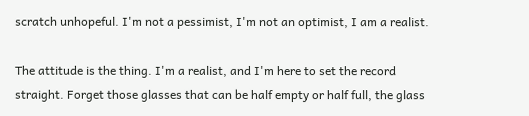scratch unhopeful. I'm not a pessimist, I'm not an optimist, I am a realist.

The attitude is the thing. I'm a realist, and I'm here to set the record straight. Forget those glasses that can be half empty or half full, the glass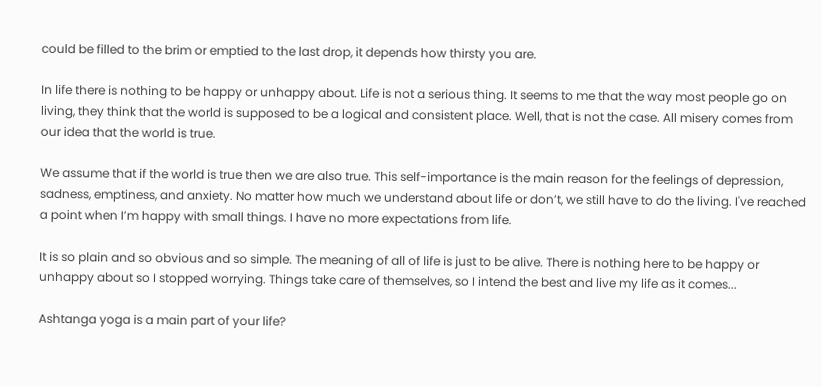could be filled to the brim or emptied to the last drop, it depends how thirsty you are.

In life there is nothing to be happy or unhappy about. Life is not a serious thing. It seems to me that the way most people go on living, they think that the world is supposed to be a logical and consistent place. Well, that is not the case. All misery comes from our idea that the world is true.

We assume that if the world is true then we are also true. This self-importance is the main reason for the feelings of depression, sadness, emptiness, and anxiety. No matter how much we understand about life or don’t, we still have to do the living. I've reached a point when I’m happy with small things. I have no more expectations from life.

It is so plain and so obvious and so simple. The meaning of all of life is just to be alive. There is nothing here to be happy or unhappy about so I stopped worrying. Things take care of themselves, so I intend the best and live my life as it comes...

Ashtanga yoga is a main part of your life?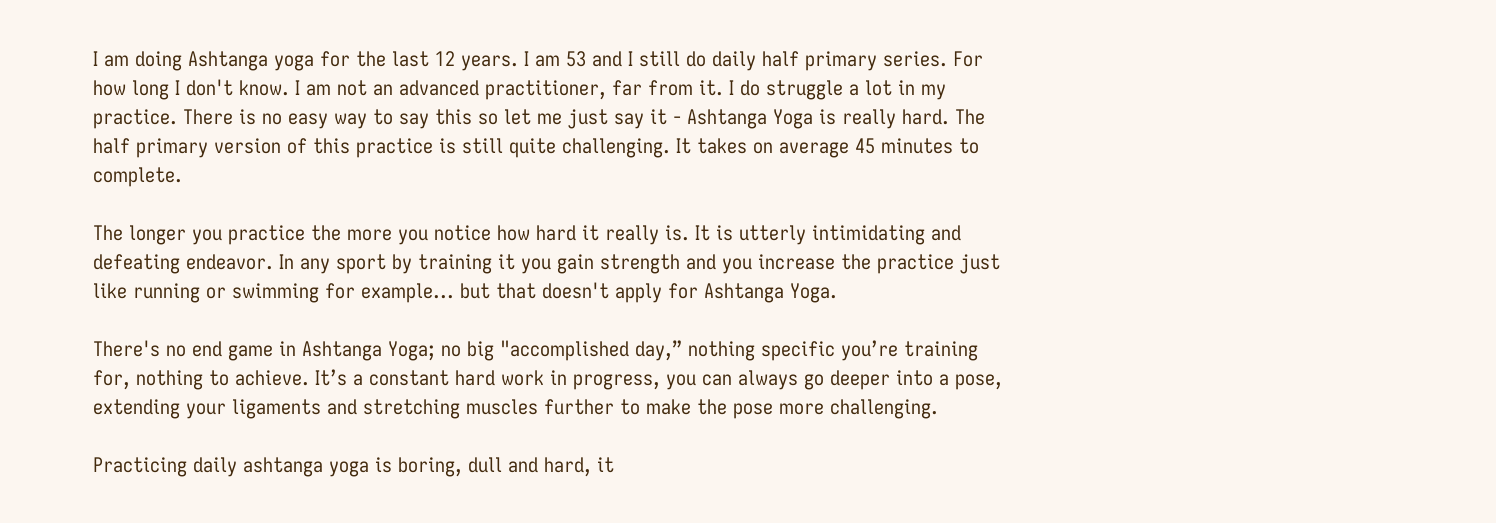I am doing Ashtanga yoga for the last 12 years. I am 53 and I still do daily half primary series. For how long I don't know. I am not an advanced practitioner, far from it. I do struggle a lot in my practice. There is no easy way to say this so let me just say it - Ashtanga Yoga is really hard. The half primary version of this practice is still quite challenging. It takes on average 45 minutes to complete.

The longer you practice the more you notice how hard it really is. It is utterly intimidating and defeating endeavor. In any sport by training it you gain strength and you increase the practice just like running or swimming for example... but that doesn't apply for Ashtanga Yoga.

There's no end game in Ashtanga Yoga; no big "accomplished day,” nothing specific you’re training for, nothing to achieve. It’s a constant hard work in progress, you can always go deeper into a pose, extending your ligaments and stretching muscles further to make the pose more challenging.

Practicing daily ashtanga yoga is boring, dull and hard, it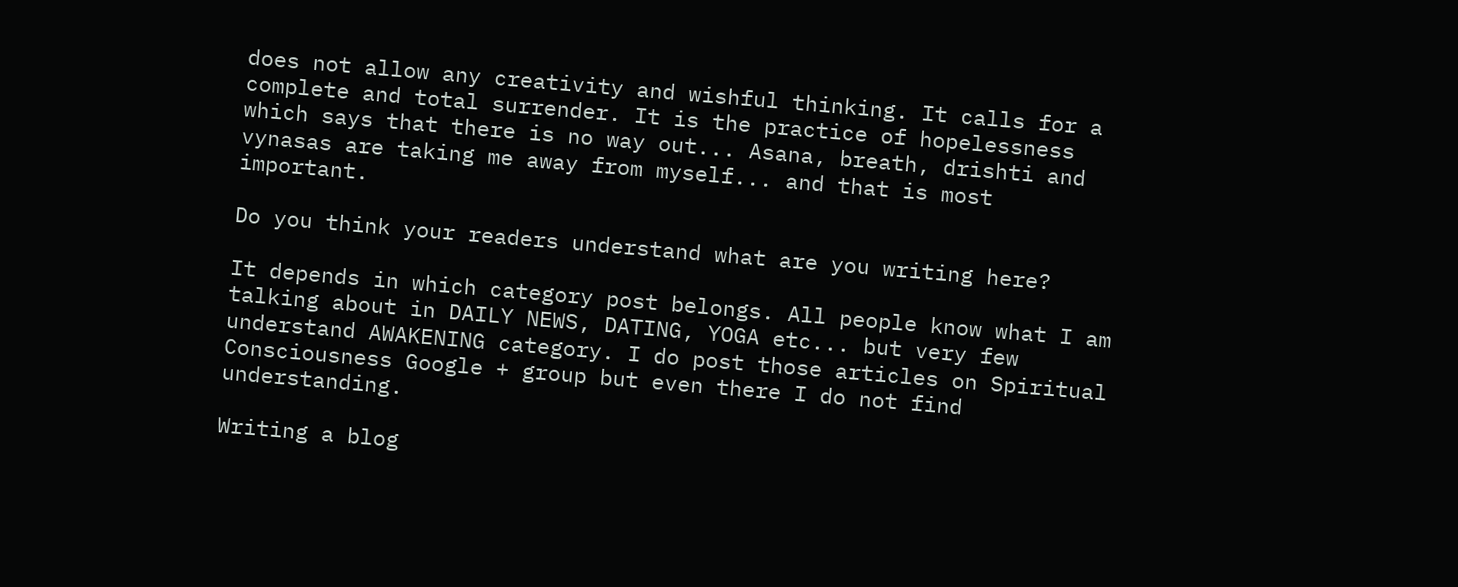does not allow any creativity and wishful thinking. It calls for a complete and total surrender. It is the practice of hopelessness which says that there is no way out... Asana, breath, drishti and vynasas are taking me away from myself... and that is most important.

Do you think your readers understand what are you writing here?

It depends in which category post belongs. All people know what I am talking about in DAILY NEWS, DATING, YOGA etc... but very few understand AWAKENING category. I do post those articles on Spiritual Consciousness Google + group but even there I do not find understanding.

Writing a blog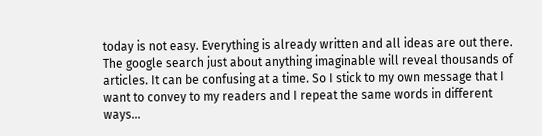today is not easy. Everything is already written and all ideas are out there. The google search just about anything imaginable will reveal thousands of articles. It can be confusing at a time. So I stick to my own message that I want to convey to my readers and I repeat the same words in different ways...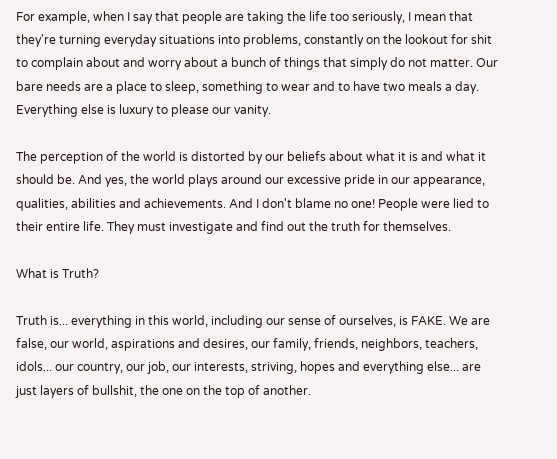For example, when I say that people are taking the life too seriously, I mean that they're turning everyday situations into problems, constantly on the lookout for shit to complain about and worry about a bunch of things that simply do not matter. Our bare needs are a place to sleep, something to wear and to have two meals a day. Everything else is luxury to please our vanity.

The perception of the world is distorted by our beliefs about what it is and what it should be. And yes, the world plays around our excessive pride in our appearance, qualities, abilities and achievements. And I don't blame no one! People were lied to their entire life. They must investigate and find out the truth for themselves.

What is Truth?

Truth is... everything in this world, including our sense of ourselves, is FAKE. We are false, our world, aspirations and desires, our family, friends, neighbors, teachers, idols... our country, our job, our interests, striving, hopes and everything else... are just layers of bullshit, the one on the top of another.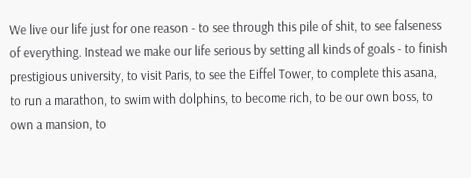We live our life just for one reason - to see through this pile of shit, to see falseness of everything. Instead we make our life serious by setting all kinds of goals - to finish prestigious university, to visit Paris, to see the Eiffel Tower, to complete this asana, to run a marathon, to swim with dolphins, to become rich, to be our own boss, to own a mansion, to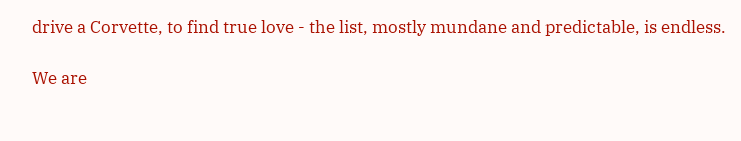drive a Corvette, to find true love - the list, mostly mundane and predictable, is endless.

We are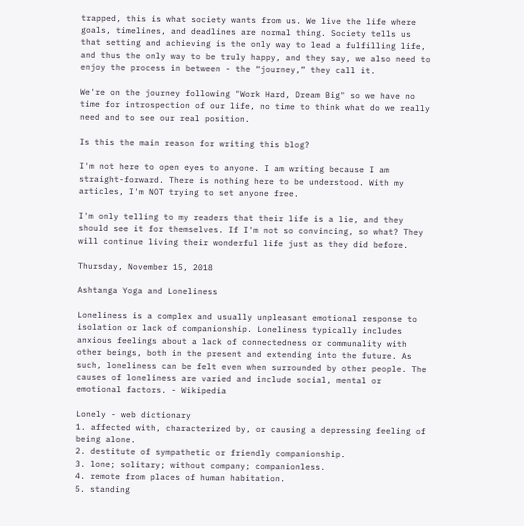trapped, this is what society wants from us. We live the life where goals, timelines, and deadlines are normal thing. Society tells us that setting and achieving is the only way to lead a fulfilling life, and thus the only way to be truly happy, and they say, we also need to enjoy the process in between - the “journey,” they call it.

We're on the journey following "Work Hard, Dream Big" so we have no time for introspection of our life, no time to think what do we really need and to see our real position.

Is this the main reason for writing this blog?

I'm not here to open eyes to anyone. I am writing because I am straight-forward. There is nothing here to be understood. With my articles, I'm NOT trying to set anyone free.

I'm only telling to my readers that their life is a lie, and they should see it for themselves. If I'm not so convincing, so what? They will continue living their wonderful life just as they did before.

Thursday, November 15, 2018

Ashtanga Yoga and Loneliness

Loneliness is a complex and usually unpleasant emotional response to isolation or lack of companionship. Loneliness typically includes anxious feelings about a lack of connectedness or communality with other beings, both in the present and extending into the future. As such, loneliness can be felt even when surrounded by other people. The causes of loneliness are varied and include social, mental or emotional factors. - Wikipedia

Lonely - web dictionary
1. affected with, characterized by, or causing a depressing feeling of being alone.
2. destitute of sympathetic or friendly companionship.
3. lone; solitary; without company; companionless.
4. remote from places of human habitation.
5. standing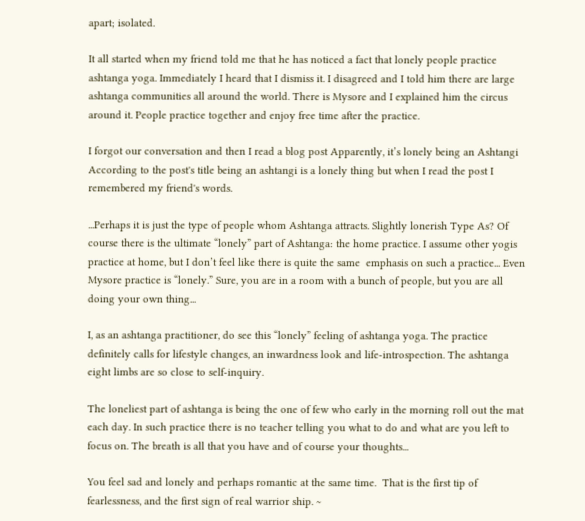apart; isolated.

It all started when my friend told me that he has noticed a fact that lonely people practice ashtanga yoga. Immediately I heard that I dismiss it. I disagreed and I told him there are large ashtanga communities all around the world. There is Mysore and I explained him the circus around it. People practice together and enjoy free time after the practice.

I forgot our conversation and then I read a blog post Apparently, it’s lonely being an Ashtangi According to the post's title being an ashtangi is a lonely thing but when I read the post I remembered my friend's words.

...Perhaps it is just the type of people whom Ashtanga attracts. Slightly lonerish Type As? Of course there is the ultimate “lonely” part of Ashtanga: the home practice. I assume other yogis practice at home, but I don’t feel like there is quite the same  emphasis on such a practice... Even Mysore practice is “lonely.” Sure, you are in a room with a bunch of people, but you are all doing your own thing...

I, as an ashtanga practitioner, do see this “lonely” feeling of ashtanga yoga. The practice definitely calls for lifestyle changes, an inwardness look and life-introspection. The ashtanga eight limbs are so close to self-inquiry.

The loneliest part of ashtanga is being the one of few who early in the morning roll out the mat each day. In such practice there is no teacher telling you what to do and what are you left to focus on. The breath is all that you have and of course your thoughts...

You feel sad and lonely and perhaps romantic at the same time.  That is the first tip of fearlessness, and the first sign of real warrior ship. ~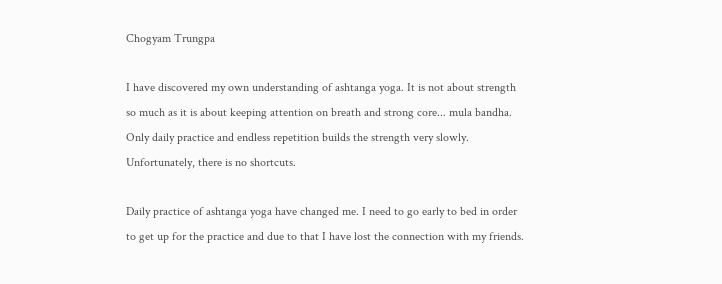Chogyam Trungpa

I have discovered my own understanding of ashtanga yoga. It is not about strength so much as it is about keeping attention on breath and strong core... mula bandha. Only daily practice and endless repetition builds the strength very slowly. Unfortunately, there is no shortcuts.

Daily practice of ashtanga yoga have changed me. I need to go early to bed in order to get up for the practice and due to that I have lost the connection with my friends.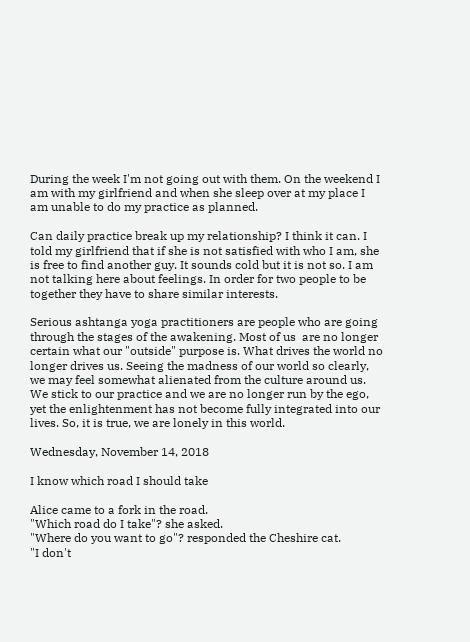During the week I'm not going out with them. On the weekend I am with my girlfriend and when she sleep over at my place I am unable to do my practice as planned.

Can daily practice break up my relationship? I think it can. I told my girlfriend that if she is not satisfied with who I am, she is free to find another guy. It sounds cold but it is not so. I am not talking here about feelings. In order for two people to be together they have to share similar interests.

Serious ashtanga yoga practitioners are people who are going through the stages of the awakening. Most of us  are no longer certain what our "outside" purpose is. What drives the world no longer drives us. Seeing the madness of our world so clearly, we may feel somewhat alienated from the culture around us. We stick to our practice and we are no longer run by the ego, yet the enlightenment has not become fully integrated into our lives. So, it is true, we are lonely in this world.

Wednesday, November 14, 2018

I know which road I should take

Alice came to a fork in the road.
"Which road do I take"? she asked.
"Where do you want to go"? responded the Cheshire cat.
"I don't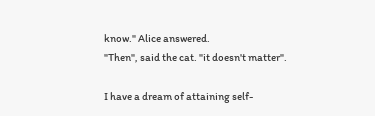know." Alice answered.
"Then", said the cat. "it doesn't matter".

I have a dream of attaining self-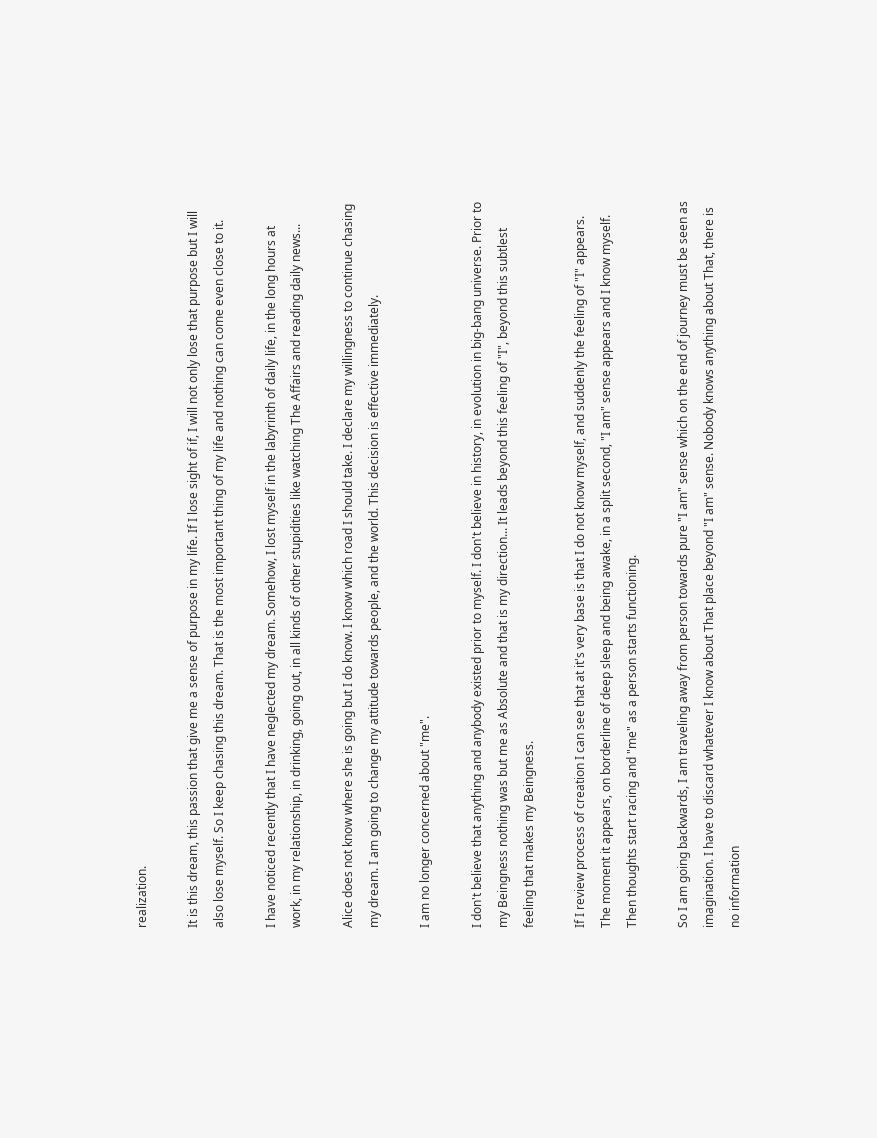realization.

It is this dream, this passion that give me a sense of purpose in my life. If I lose sight of if, I will not only lose that purpose but I will also lose myself. So I keep chasing this dream. That is the most important thing of my life and nothing can come even close to it.

I have noticed recently that I have neglected my dream. Somehow, I lost myself in the labyrinth of daily life, in the long hours at work, in my relationship, in drinking, going out, in all kinds of other stupidities like watching The Affairs and reading daily news...

Alice does not know where she is going but I do know. I know which road I should take. I declare my willingness to continue chasing my dream. I am going to change my attitude towards people, and the world. This decision is effective immediately.

I am no longer concerned about "me".

I don't believe that anything and anybody existed prior to myself. I don't believe in history, in evolution in big-bang universe. Prior to my Beingness nothing was but me as Absolute and that is my direction... It leads beyond this feeling of "I", beyond this subtlest feeling that makes my Beingness.

If I review process of creation I can see that at it's very base is that I do not know myself, and suddenly the feeling of "I" appears. The moment it appears, on borderline of deep sleep and being awake, in a split second, "I am" sense appears and I know myself. Then thoughts start racing and "me" as a person starts functioning.

So I am going backwards, I am traveling away from person towards pure "I am" sense which on the end of journey must be seen as imagination. I have to discard whatever I know about That place beyond "I am" sense. Nobody knows anything about That, there is no information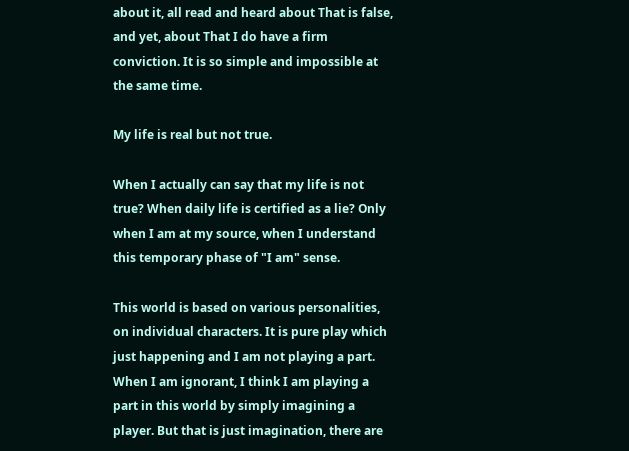about it, all read and heard about That is false, and yet, about That I do have a firm conviction. It is so simple and impossible at the same time.

My life is real but not true.

When I actually can say that my life is not true? When daily life is certified as a lie? Only when I am at my source, when I understand this temporary phase of "I am" sense.

This world is based on various personalities, on individual characters. It is pure play which just happening and I am not playing a part. When I am ignorant, I think I am playing a part in this world by simply imagining a player. But that is just imagination, there are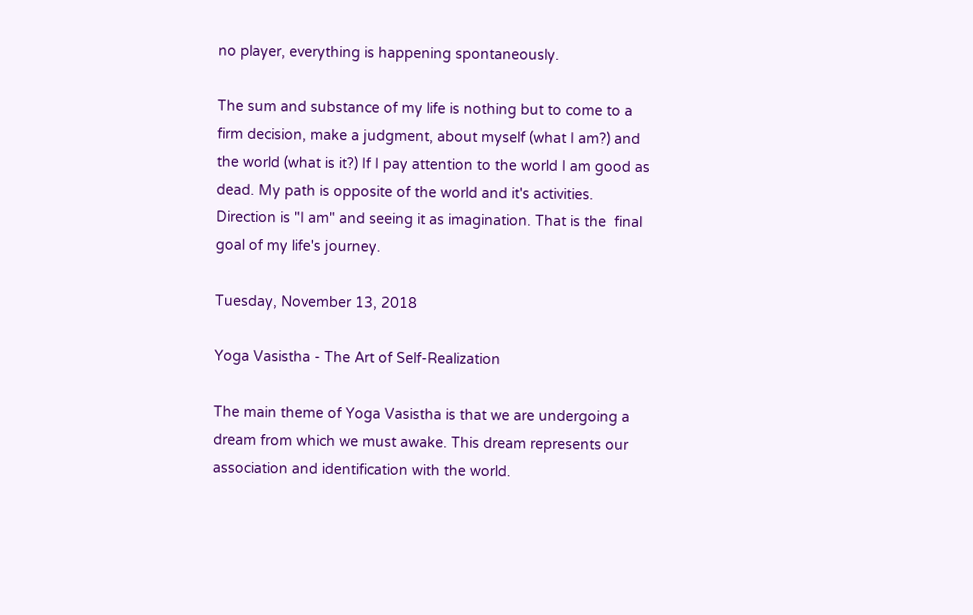no player, everything is happening spontaneously.

The sum and substance of my life is nothing but to come to a firm decision, make a judgment, about myself (what I am?) and the world (what is it?) If I pay attention to the world I am good as dead. My path is opposite of the world and it's activities. Direction is "I am" and seeing it as imagination. That is the  final goal of my life's journey.

Tuesday, November 13, 2018

Yoga Vasistha - The Art of Self-Realization

The main theme of Yoga Vasistha is that we are undergoing a dream from which we must awake. This dream represents our association and identification with the world.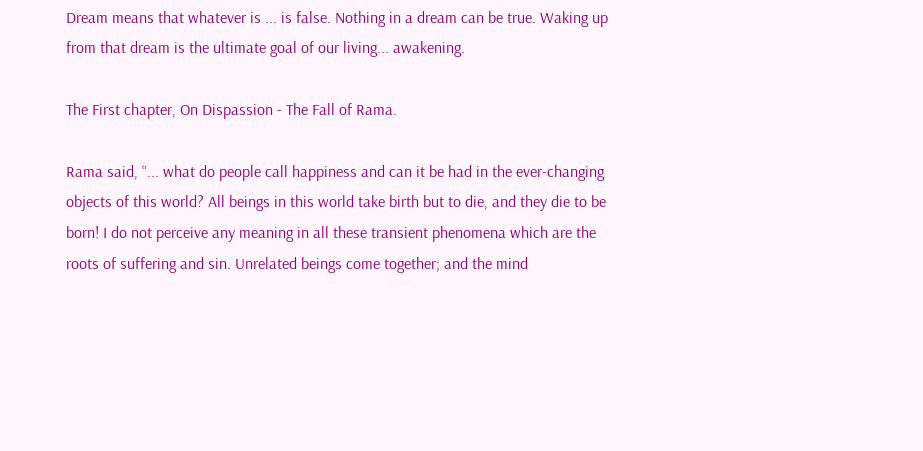Dream means that whatever is ... is false. Nothing in a dream can be true. Waking up from that dream is the ultimate goal of our living... awakening.

The First chapter, On Dispassion - The Fall of Rama.

Rama said, “... what do people call happiness and can it be had in the ever-changing objects of this world? All beings in this world take birth but to die, and they die to be born! I do not perceive any meaning in all these transient phenomena which are the roots of suffering and sin. Unrelated beings come together; and the mind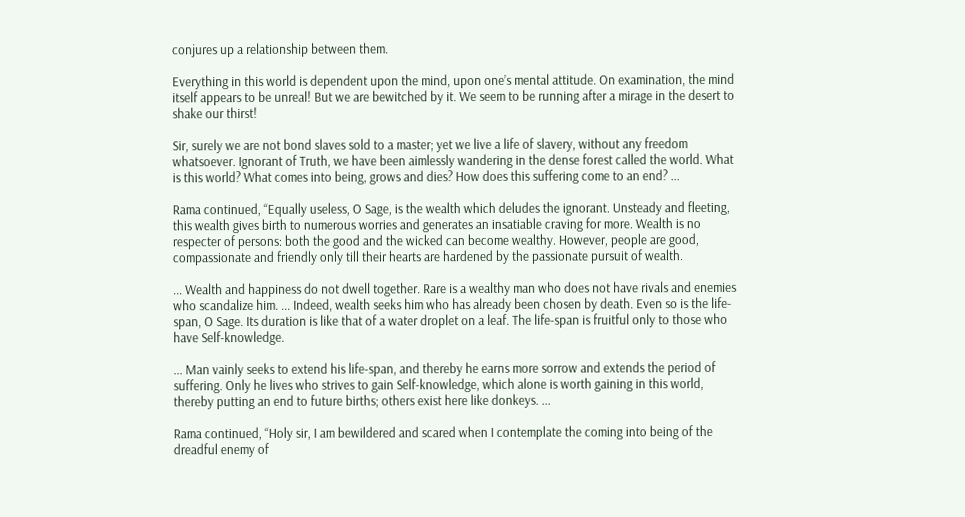conjures up a relationship between them.

Everything in this world is dependent upon the mind, upon one’s mental attitude. On examination, the mind itself appears to be unreal! But we are bewitched by it. We seem to be running after a mirage in the desert to shake our thirst!

Sir, surely we are not bond slaves sold to a master; yet we live a life of slavery, without any freedom whatsoever. Ignorant of Truth, we have been aimlessly wandering in the dense forest called the world. What is this world? What comes into being, grows and dies? How does this suffering come to an end? ...

Rama continued, “Equally useless, O Sage, is the wealth which deludes the ignorant. Unsteady and fleeting, this wealth gives birth to numerous worries and generates an insatiable craving for more. Wealth is no respecter of persons: both the good and the wicked can become wealthy. However, people are good, compassionate and friendly only till their hearts are hardened by the passionate pursuit of wealth.

... Wealth and happiness do not dwell together. Rare is a wealthy man who does not have rivals and enemies who scandalize him. ... Indeed, wealth seeks him who has already been chosen by death. Even so is the life-span, O Sage. Its duration is like that of a water droplet on a leaf. The life-span is fruitful only to those who have Self-knowledge.

... Man vainly seeks to extend his life-span, and thereby he earns more sorrow and extends the period of suffering. Only he lives who strives to gain Self-knowledge, which alone is worth gaining in this world, thereby putting an end to future births; others exist here like donkeys. ...

Rama continued, “Holy sir, I am bewildered and scared when I contemplate the coming into being of the dreadful enemy of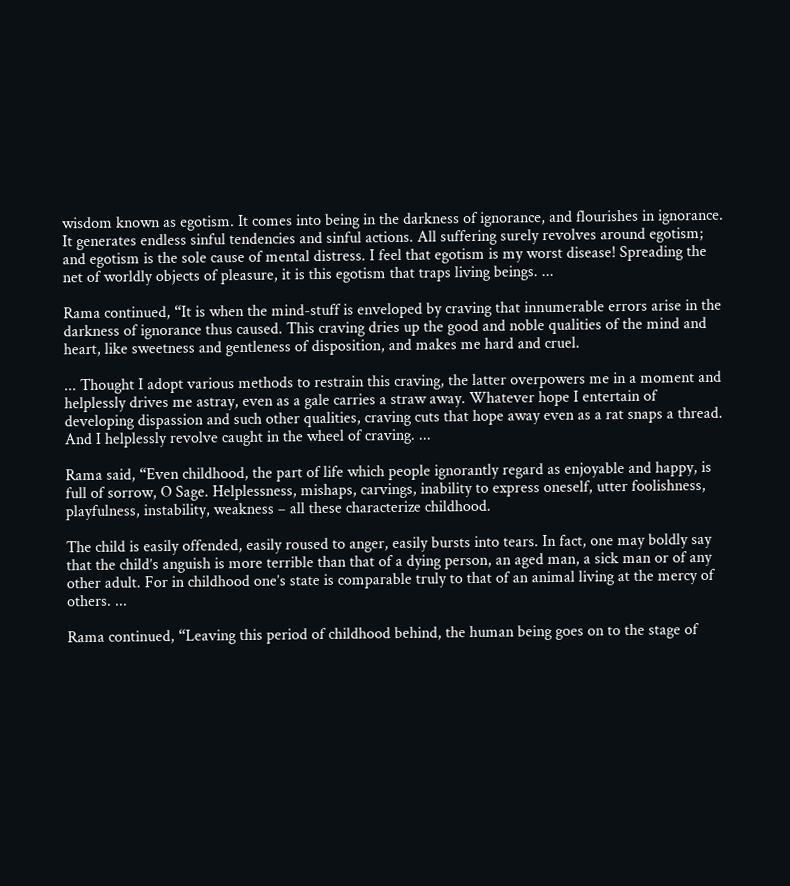wisdom known as egotism. It comes into being in the darkness of ignorance, and flourishes in ignorance. It generates endless sinful tendencies and sinful actions. All suffering surely revolves around egotism; and egotism is the sole cause of mental distress. I feel that egotism is my worst disease! Spreading the net of worldly objects of pleasure, it is this egotism that traps living beings. ...

Rama continued, “It is when the mind-stuff is enveloped by craving that innumerable errors arise in the darkness of ignorance thus caused. This craving dries up the good and noble qualities of the mind and heart, like sweetness and gentleness of disposition, and makes me hard and cruel.

... Thought I adopt various methods to restrain this craving, the latter overpowers me in a moment and helplessly drives me astray, even as a gale carries a straw away. Whatever hope I entertain of developing dispassion and such other qualities, craving cuts that hope away even as a rat snaps a thread. And I helplessly revolve caught in the wheel of craving. ...

Rama said, “Even childhood, the part of life which people ignorantly regard as enjoyable and happy, is full of sorrow, O Sage. Helplessness, mishaps, carvings, inability to express oneself, utter foolishness, playfulness, instability, weakness – all these characterize childhood.

The child is easily offended, easily roused to anger, easily bursts into tears. In fact, one may boldly say that the child’s anguish is more terrible than that of a dying person, an aged man, a sick man or of any other adult. For in childhood one’s state is comparable truly to that of an animal living at the mercy of others. ...

Rama continued, “Leaving this period of childhood behind, the human being goes on to the stage of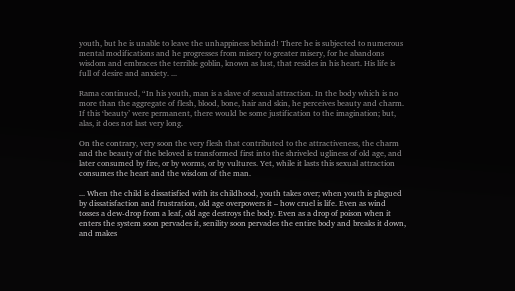youth, but he is unable to leave the unhappiness behind! There he is subjected to numerous mental modifications and he progresses from misery to greater misery, for he abandons wisdom and embraces the terrible goblin, known as lust, that resides in his heart. His life is full of desire and anxiety. ...

Rama continued, “In his youth, man is a slave of sexual attraction. In the body which is no more than the aggregate of flesh, blood, bone, hair and skin, he perceives beauty and charm. If this ‘beauty’ were permanent, there would be some justification to the imagination; but, alas, it does not last very long.

On the contrary, very soon the very flesh that contributed to the attractiveness, the charm and the beauty of the beloved is transformed first into the shriveled ugliness of old age, and later consumed by fire, or by worms, or by vultures. Yet, while it lasts this sexual attraction consumes the heart and the wisdom of the man.

... When the child is dissatisfied with its childhood, youth takes over; when youth is plagued by dissatisfaction and frustration, old age overpowers it – how cruel is life. Even as wind tosses a dew-drop from a leaf, old age destroys the body. Even as a drop of poison when it enters the system soon pervades it, senility soon pervades the entire body and breaks it down, and makes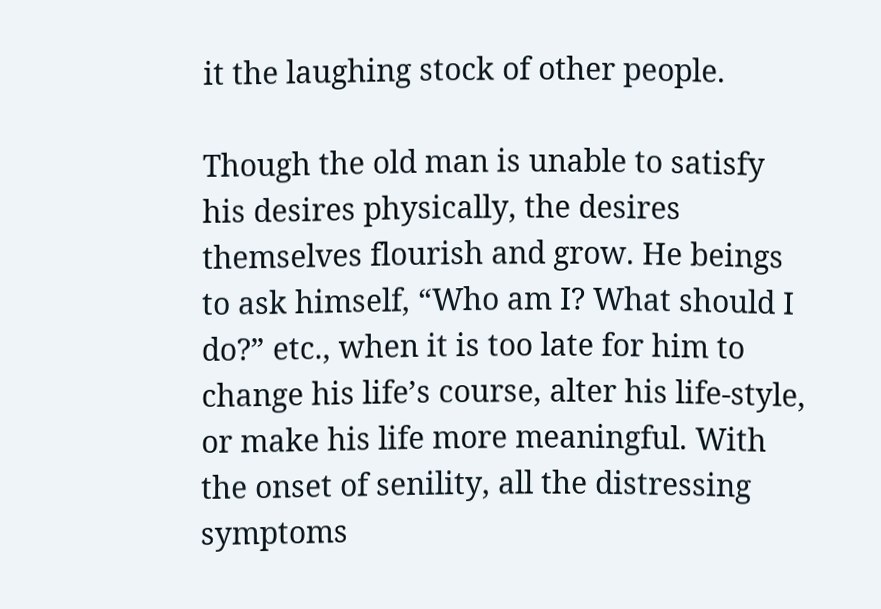it the laughing stock of other people.

Though the old man is unable to satisfy his desires physically, the desires themselves flourish and grow. He beings to ask himself, “Who am I? What should I do?” etc., when it is too late for him to change his life’s course, alter his life-style, or make his life more meaningful. With the onset of senility, all the distressing symptoms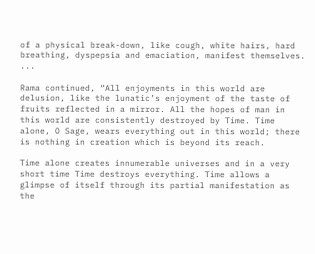of a physical break-down, like cough, white hairs, hard breathing, dyspepsia and emaciation, manifest themselves. ...

Rama continued, “All enjoyments in this world are delusion, like the lunatic’s enjoyment of the taste of fruits reflected in a mirror. All the hopes of man in this world are consistently destroyed by Time. Time alone, O Sage, wears everything out in this world; there is nothing in creation which is beyond its reach.

Time alone creates innumerable universes and in a very short time Time destroys everything. Time allows a glimpse of itself through its partial manifestation as the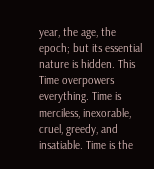year, the age, the epoch; but its essential nature is hidden. This Time overpowers everything. Time is merciless, inexorable, cruel, greedy, and insatiable. Time is the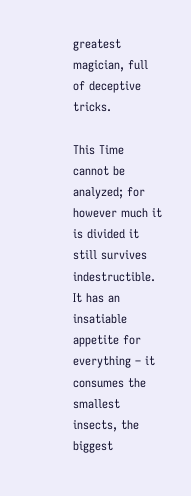greatest magician, full of deceptive tricks.

This Time cannot be analyzed; for however much it is divided it still survives indestructible. It has an insatiable appetite for everything – it consumes the smallest insects, the biggest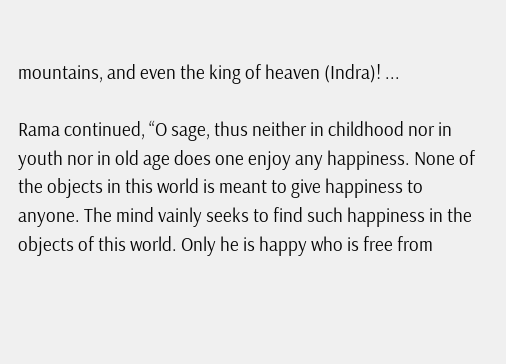mountains, and even the king of heaven (Indra)! ...

Rama continued, “O sage, thus neither in childhood nor in youth nor in old age does one enjoy any happiness. None of the objects in this world is meant to give happiness to anyone. The mind vainly seeks to find such happiness in the objects of this world. Only he is happy who is free from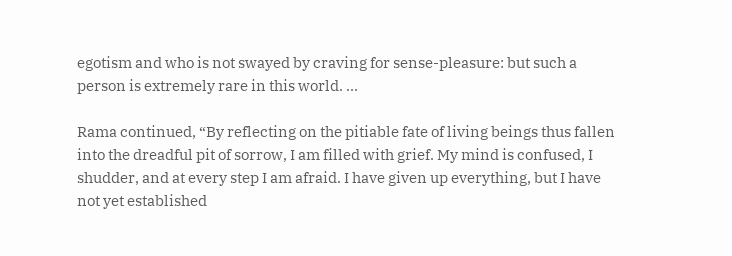egotism and who is not swayed by craving for sense-pleasure: but such a person is extremely rare in this world. ...

Rama continued, “By reflecting on the pitiable fate of living beings thus fallen into the dreadful pit of sorrow, I am filled with grief. My mind is confused, I shudder, and at every step I am afraid. I have given up everything, but I have not yet established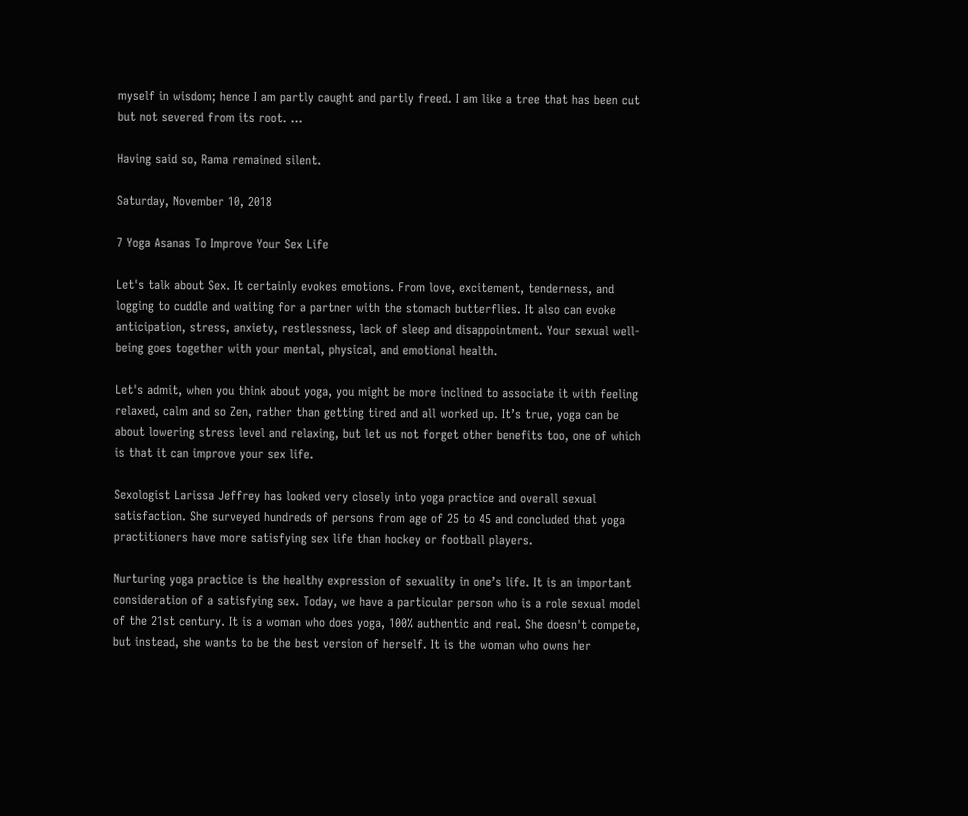myself in wisdom; hence I am partly caught and partly freed. I am like a tree that has been cut but not severed from its root. ...

Having said so, Rama remained silent.

Saturday, November 10, 2018

7 Yoga Asanas To Improve Your Sex Life

Let's talk about Sex. It certainly evokes emotions. From love, excitement, tenderness, and logging to cuddle and waiting for a partner with the stomach butterflies. It also can evoke anticipation, stress, anxiety, restlessness, lack of sleep and disappointment. Your sexual well-being goes together with your mental, physical, and emotional health.

Let's admit, when you think about yoga, you might be more inclined to associate it with feeling relaxed, calm and so Zen, rather than getting tired and all worked up. It’s true, yoga can be about lowering stress level and relaxing, but let us not forget other benefits too, one of which is that it can improve your sex life.

Sexologist Larissa Jeffrey has looked very closely into yoga practice and overall sexual satisfaction. She surveyed hundreds of persons from age of 25 to 45 and concluded that yoga practitioners have more satisfying sex life than hockey or football players.

Nurturing yoga practice is the healthy expression of sexuality in one’s life. It is an important consideration of a satisfying sex. Today, we have a particular person who is a role sexual model of the 21st century. It is a woman who does yoga, 100% authentic and real. She doesn't compete, but instead, she wants to be the best version of herself. It is the woman who owns her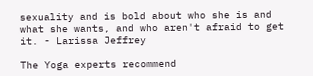sexuality and is bold about who she is and what she wants, and who aren't afraid to get it. - Larissa Jeffrey

The Yoga experts recommend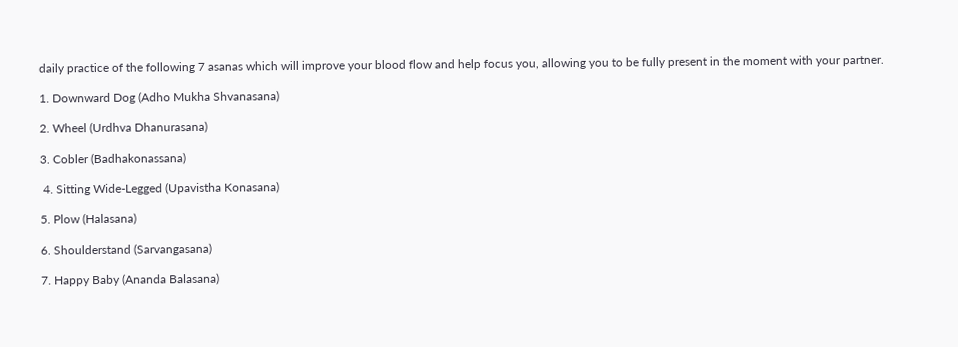daily practice of the following 7 asanas which will improve your blood flow and help focus you, allowing you to be fully present in the moment with your partner.

1. Downward Dog (Adho Mukha Shvanasana)

2. Wheel (Urdhva Dhanurasana)

3. Cobler (Badhakonassana)

 4. Sitting Wide-Legged (Upavistha Konasana)

5. Plow (Halasana)

6. Shoulderstand (Sarvangasana)

7. Happy Baby (Ananda Balasana)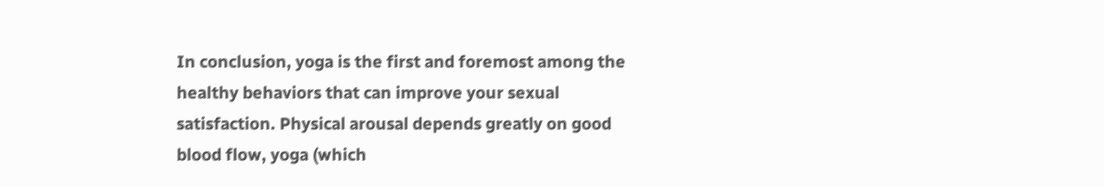In conclusion, yoga is the first and foremost among the healthy behaviors that can improve your sexual satisfaction. Physical arousal depends greatly on good blood flow, yoga (which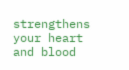strengthens your heart and blood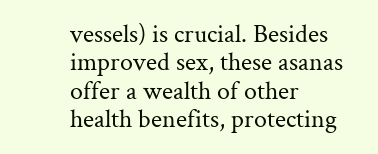vessels) is crucial. Besides improved sex, these asanas offer a wealth of other health benefits, protecting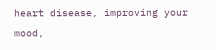heart disease, improving your mood,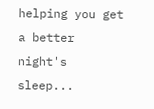helping you get a better night's sleep...